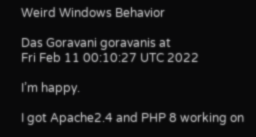Weird Windows Behavior

Das Goravani goravanis at
Fri Feb 11 00:10:27 UTC 2022

I’m happy.

I got Apache2.4 and PHP 8 working on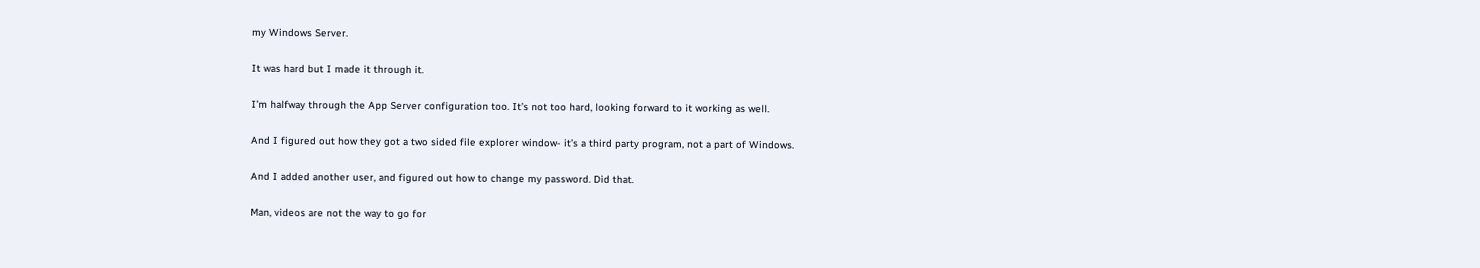my Windows Server.

It was hard but I made it through it.

I’m halfway through the App Server configuration too. It’s not too hard, looking forward to it working as well.

And I figured out how they got a two sided file explorer window- it’s a third party program, not a part of Windows.

And I added another user, and figured out how to change my password. Did that.

Man, videos are not the way to go for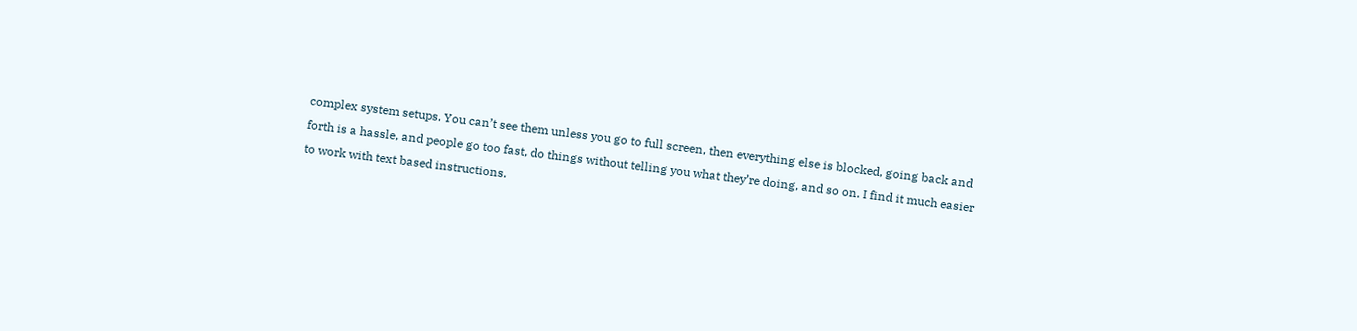complex system setups. You can’t see them unless you go to full screen, then everything else is blocked, going back and forth is a hassle, and people go too fast, do things without telling you what they’re doing, and so on. I find it much easier to work with text based instructions.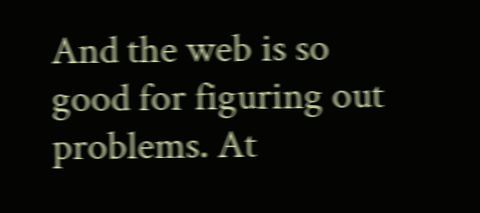And the web is so good for figuring out problems. At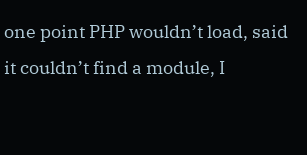one point PHP wouldn’t load, said it couldn’t find a module, I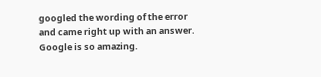googled the wording of the error and came right up with an answer. Google is so amazing.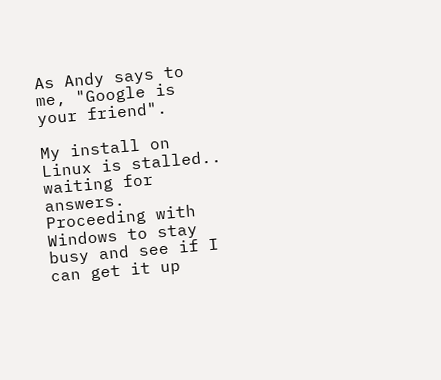As Andy says to me, "Google is your friend".

My install on Linux is stalled.. waiting for answers. Proceeding with Windows to stay busy and see if I can get it up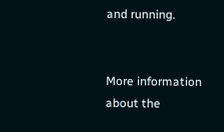and running.


More information about the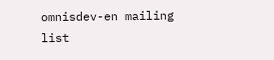omnisdev-en mailing list